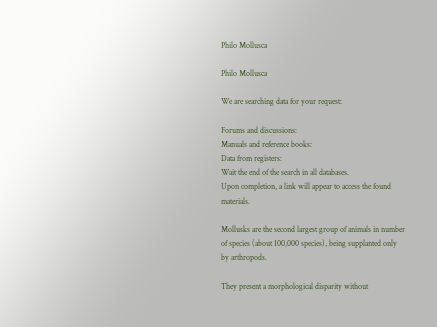Philo Mollusca

Philo Mollusca

We are searching data for your request:

Forums and discussions:
Manuals and reference books:
Data from registers:
Wait the end of the search in all databases.
Upon completion, a link will appear to access the found materials.

Mollusks are the second largest group of animals in number of species (about 100,000 species), being supplanted only by arthropods.

They present a morphological disparity without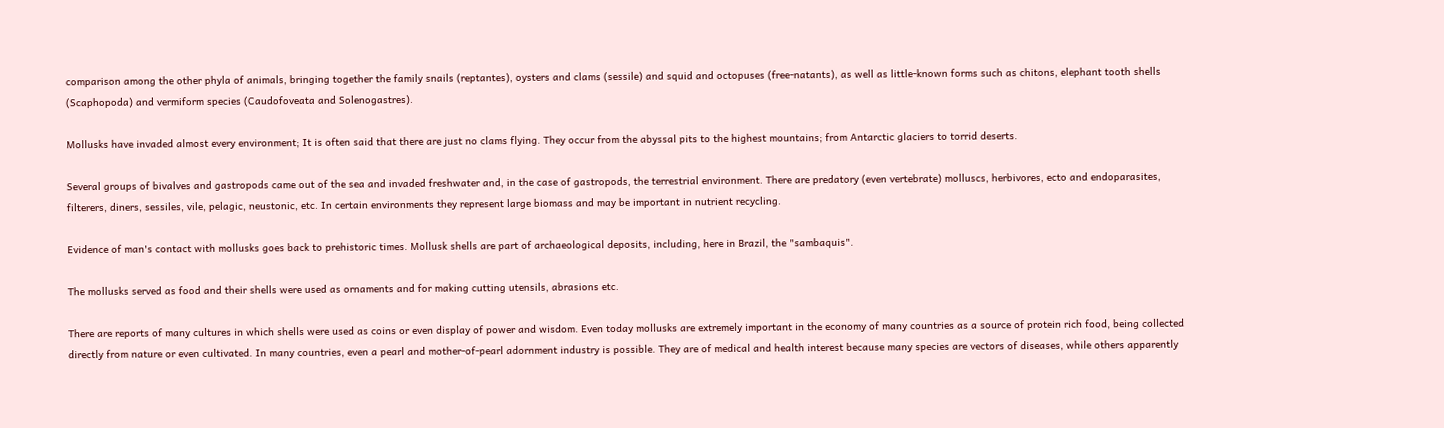comparison among the other phyla of animals, bringing together the family snails (reptantes), oysters and clams (sessile) and squid and octopuses (free-natants), as well as little-known forms such as chitons, elephant tooth shells (Scaphopoda) and vermiform species (Caudofoveata and Solenogastres).

Mollusks have invaded almost every environment; It is often said that there are just no clams flying. They occur from the abyssal pits to the highest mountains; from Antarctic glaciers to torrid deserts.

Several groups of bivalves and gastropods came out of the sea and invaded freshwater and, in the case of gastropods, the terrestrial environment. There are predatory (even vertebrate) molluscs, herbivores, ecto and endoparasites, filterers, diners, sessiles, vile, pelagic, neustonic, etc. In certain environments they represent large biomass and may be important in nutrient recycling.

Evidence of man's contact with mollusks goes back to prehistoric times. Mollusk shells are part of archaeological deposits, including, here in Brazil, the "sambaquis".

The mollusks served as food and their shells were used as ornaments and for making cutting utensils, abrasions etc.

There are reports of many cultures in which shells were used as coins or even display of power and wisdom. Even today mollusks are extremely important in the economy of many countries as a source of protein rich food, being collected directly from nature or even cultivated. In many countries, even a pearl and mother-of-pearl adornment industry is possible. They are of medical and health interest because many species are vectors of diseases, while others apparently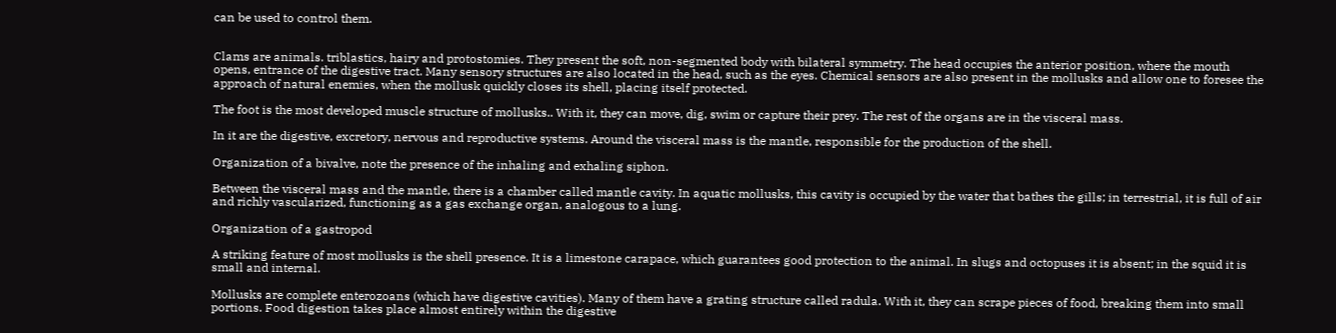can be used to control them.


Clams are animals. triblastics, hairy and protostomies. They present the soft, non-segmented body with bilateral symmetry. The head occupies the anterior position, where the mouth opens, entrance of the digestive tract. Many sensory structures are also located in the head, such as the eyes. Chemical sensors are also present in the mollusks and allow one to foresee the approach of natural enemies, when the mollusk quickly closes its shell, placing itself protected.

The foot is the most developed muscle structure of mollusks.. With it, they can move, dig, swim or capture their prey. The rest of the organs are in the visceral mass.

In it are the digestive, excretory, nervous and reproductive systems. Around the visceral mass is the mantle, responsible for the production of the shell.

Organization of a bivalve, note the presence of the inhaling and exhaling siphon.

Between the visceral mass and the mantle, there is a chamber called mantle cavity. In aquatic mollusks, this cavity is occupied by the water that bathes the gills; in terrestrial, it is full of air and richly vascularized, functioning as a gas exchange organ, analogous to a lung.

Organization of a gastropod

A striking feature of most mollusks is the shell presence. It is a limestone carapace, which guarantees good protection to the animal. In slugs and octopuses it is absent; in the squid it is small and internal.

Mollusks are complete enterozoans (which have digestive cavities). Many of them have a grating structure called radula. With it, they can scrape pieces of food, breaking them into small portions. Food digestion takes place almost entirely within the digestive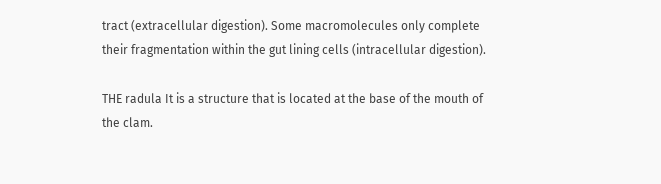tract (extracellular digestion). Some macromolecules only complete their fragmentation within the gut lining cells (intracellular digestion).

THE radula It is a structure that is located at the base of the mouth of the clam.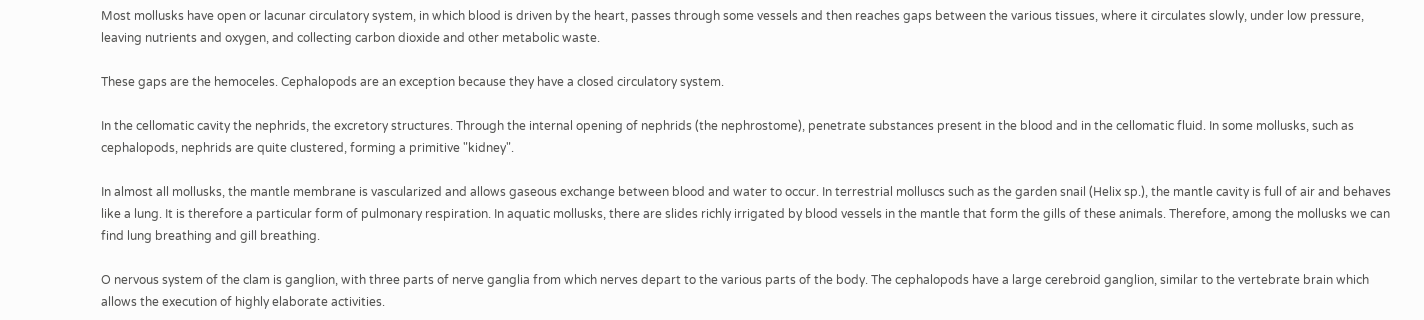Most mollusks have open or lacunar circulatory system, in which blood is driven by the heart, passes through some vessels and then reaches gaps between the various tissues, where it circulates slowly, under low pressure, leaving nutrients and oxygen, and collecting carbon dioxide and other metabolic waste.

These gaps are the hemoceles. Cephalopods are an exception because they have a closed circulatory system.

In the cellomatic cavity the nephrids, the excretory structures. Through the internal opening of nephrids (the nephrostome), penetrate substances present in the blood and in the cellomatic fluid. In some mollusks, such as cephalopods, nephrids are quite clustered, forming a primitive "kidney".

In almost all mollusks, the mantle membrane is vascularized and allows gaseous exchange between blood and water to occur. In terrestrial molluscs such as the garden snail (Helix sp.), the mantle cavity is full of air and behaves like a lung. It is therefore a particular form of pulmonary respiration. In aquatic mollusks, there are slides richly irrigated by blood vessels in the mantle that form the gills of these animals. Therefore, among the mollusks we can find lung breathing and gill breathing.

O nervous system of the clam is ganglion, with three parts of nerve ganglia from which nerves depart to the various parts of the body. The cephalopods have a large cerebroid ganglion, similar to the vertebrate brain which allows the execution of highly elaborate activities.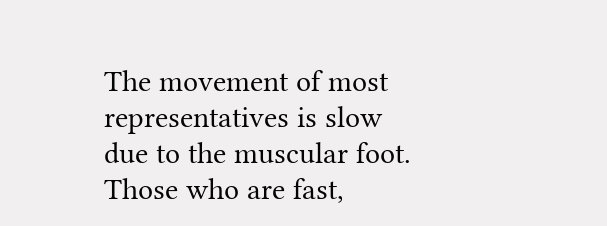The movement of most representatives is slow due to the muscular foot. Those who are fast,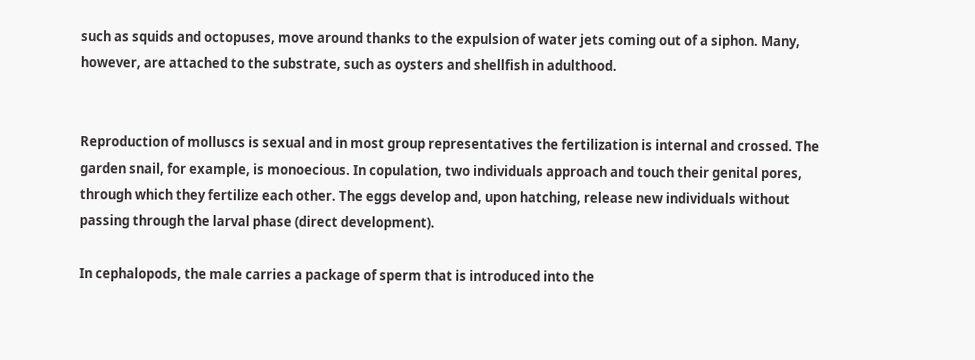such as squids and octopuses, move around thanks to the expulsion of water jets coming out of a siphon. Many, however, are attached to the substrate, such as oysters and shellfish in adulthood.


Reproduction of molluscs is sexual and in most group representatives the fertilization is internal and crossed. The garden snail, for example, is monoecious. In copulation, two individuals approach and touch their genital pores, through which they fertilize each other. The eggs develop and, upon hatching, release new individuals without passing through the larval phase (direct development).

In cephalopods, the male carries a package of sperm that is introduced into the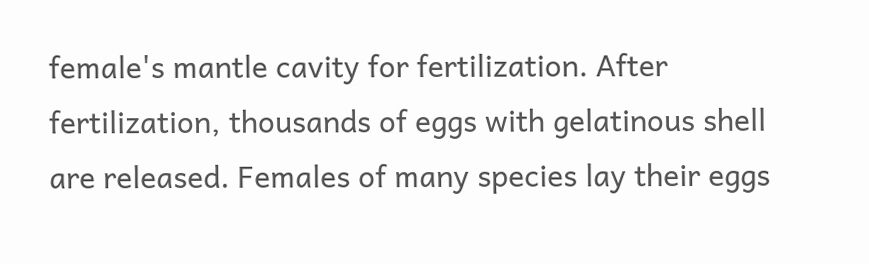female's mantle cavity for fertilization. After fertilization, thousands of eggs with gelatinous shell are released. Females of many species lay their eggs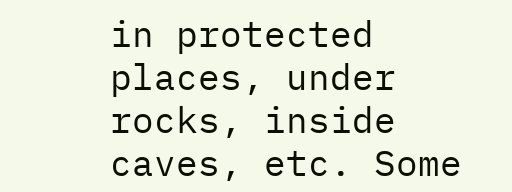in protected places, under rocks, inside caves, etc. Some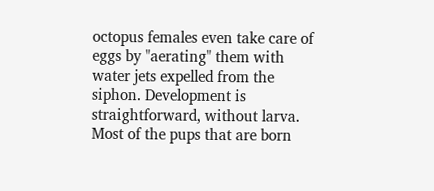octopus females even take care of eggs by "aerating" them with water jets expelled from the siphon. Development is straightforward, without larva. Most of the pups that are born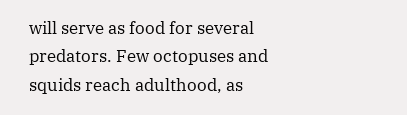will serve as food for several predators. Few octopuses and squids reach adulthood, as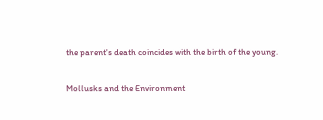the parent's death coincides with the birth of the young.

Mollusks and the Environment